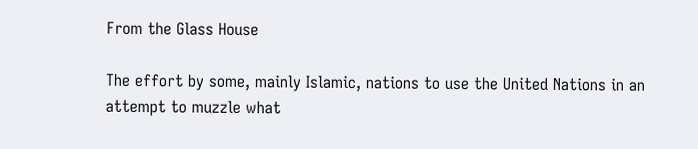From the Glass House

The effort by some, mainly Islamic, nations to use the United Nations in an attempt to muzzle what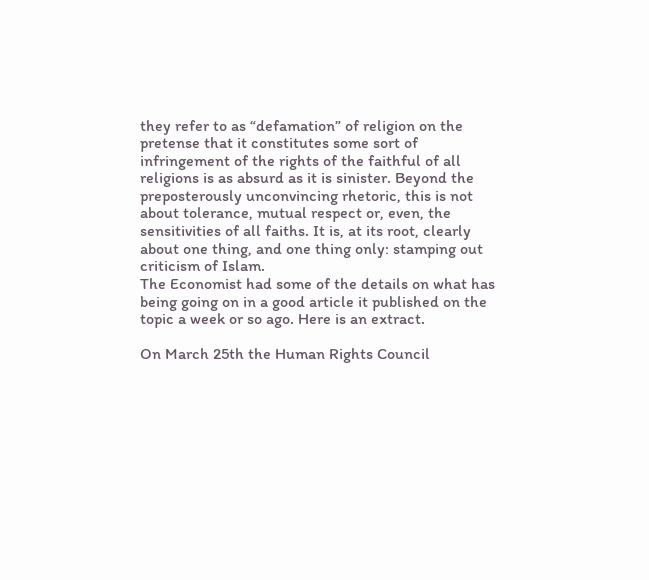they refer to as “defamation” of religion on the pretense that it constitutes some sort of infringement of the rights of the faithful of all religions is as absurd as it is sinister. Beyond the preposterously unconvincing rhetoric, this is not about tolerance, mutual respect or, even, the sensitivities of all faiths. It is, at its root, clearly about one thing, and one thing only: stamping out criticism of Islam.
The Economist had some of the details on what has being going on in a good article it published on the topic a week or so ago. Here is an extract.

On March 25th the Human Rights Council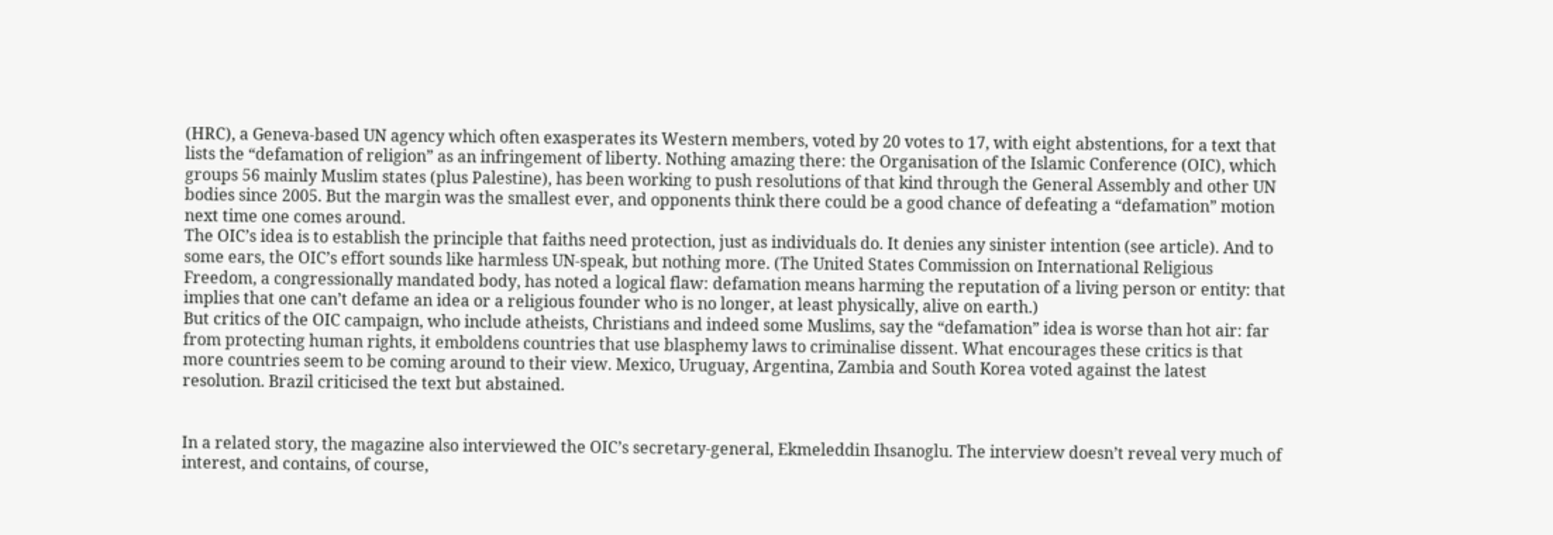(HRC), a Geneva-based UN agency which often exasperates its Western members, voted by 20 votes to 17, with eight abstentions, for a text that lists the “defamation of religion” as an infringement of liberty. Nothing amazing there: the Organisation of the Islamic Conference (OIC), which groups 56 mainly Muslim states (plus Palestine), has been working to push resolutions of that kind through the General Assembly and other UN bodies since 2005. But the margin was the smallest ever, and opponents think there could be a good chance of defeating a “defamation” motion next time one comes around.
The OIC’s idea is to establish the principle that faiths need protection, just as individuals do. It denies any sinister intention (see article). And to some ears, the OIC’s effort sounds like harmless UN-speak, but nothing more. (The United States Commission on International Religious Freedom, a congressionally mandated body, has noted a logical flaw: defamation means harming the reputation of a living person or entity: that implies that one can’t defame an idea or a religious founder who is no longer, at least physically, alive on earth.)
But critics of the OIC campaign, who include atheists, Christians and indeed some Muslims, say the “defamation” idea is worse than hot air: far from protecting human rights, it emboldens countries that use blasphemy laws to criminalise dissent. What encourages these critics is that more countries seem to be coming around to their view. Mexico, Uruguay, Argentina, Zambia and South Korea voted against the latest resolution. Brazil criticised the text but abstained.


In a related story, the magazine also interviewed the OIC’s secretary-general, Ekmeleddin Ihsanoglu. The interview doesn’t reveal very much of interest, and contains, of course,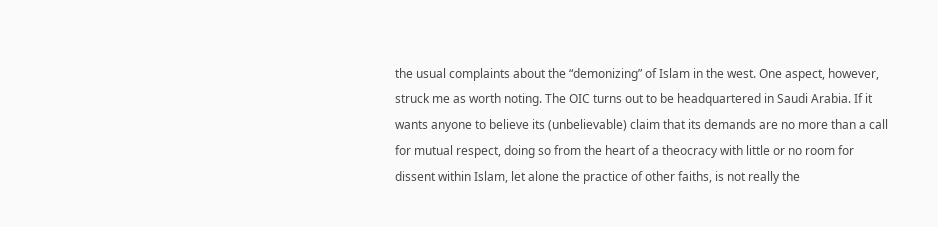the usual complaints about the “demonizing” of Islam in the west. One aspect, however, struck me as worth noting. The OIC turns out to be headquartered in Saudi Arabia. If it wants anyone to believe its (unbelievable) claim that its demands are no more than a call for mutual respect, doing so from the heart of a theocracy with little or no room for dissent within Islam, let alone the practice of other faiths, is not really the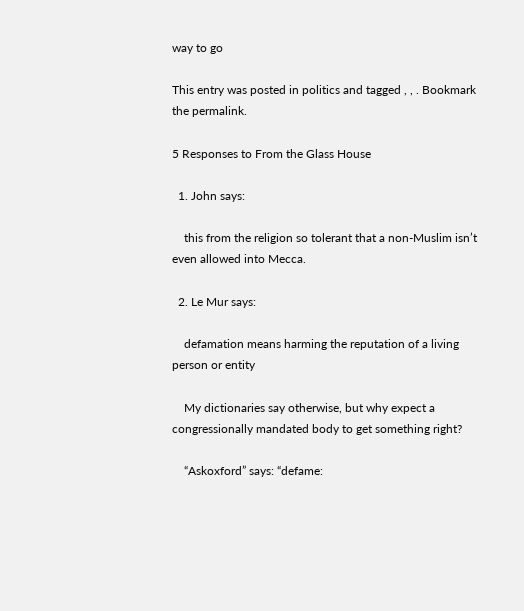way to go

This entry was posted in politics and tagged , , . Bookmark the permalink.

5 Responses to From the Glass House

  1. John says:

    this from the religion so tolerant that a non-Muslim isn’t even allowed into Mecca.

  2. Le Mur says:

    defamation means harming the reputation of a living person or entity

    My dictionaries say otherwise, but why expect a congressionally mandated body to get something right?

    “Askoxford” says: “defame: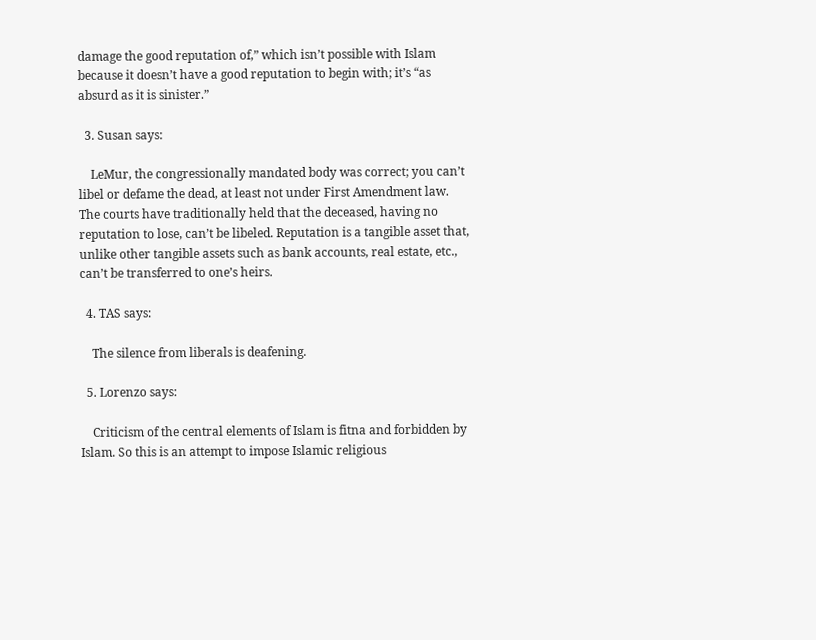damage the good reputation of,” which isn’t possible with Islam because it doesn’t have a good reputation to begin with; it’s “as absurd as it is sinister.”

  3. Susan says:

    LeMur, the congressionally mandated body was correct; you can’t libel or defame the dead, at least not under First Amendment law. The courts have traditionally held that the deceased, having no reputation to lose, can’t be libeled. Reputation is a tangible asset that, unlike other tangible assets such as bank accounts, real estate, etc., can’t be transferred to one’s heirs.

  4. TAS says:

    The silence from liberals is deafening.

  5. Lorenzo says:

    Criticism of the central elements of Islam is fitna and forbidden by Islam. So this is an attempt to impose Islamic religious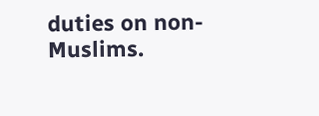duties on non-Muslims.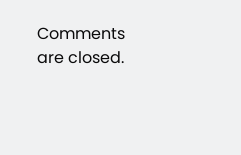Comments are closed.